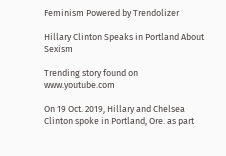Feminism Powered by Trendolizer

Hillary Clinton Speaks in Portland About Sexism

Trending story found on www.youtube.com

On 19 Oct. 2019, Hillary and Chelsea Clinton spoke in Portland, Ore. as part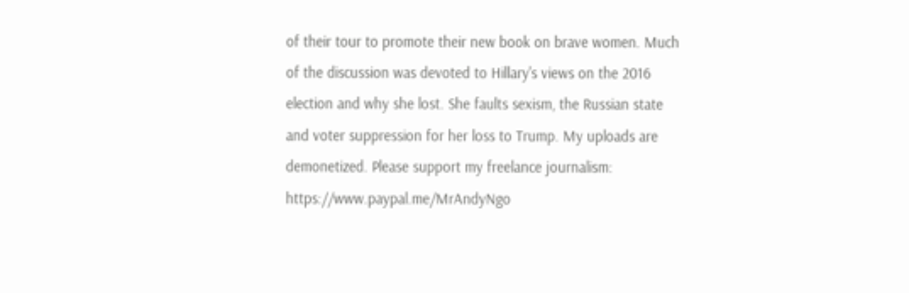of their tour to promote their new book on brave women. Much of the discussion was devoted to Hillary's views on the 2016 election and why she lost. She faults sexism, the Russian state and voter suppression for her loss to Trump. My uploads are demonetized. Please support my freelance journalism: https://www.paypal.me/MrAndyNgo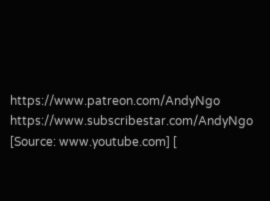https://www.patreon.com/AndyNgo https://www.subscribestar.com/AndyNgo
[Source: www.youtube.com] [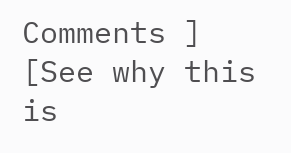Comments ] [See why this is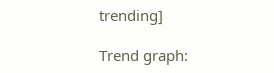trending]

Trend graph: